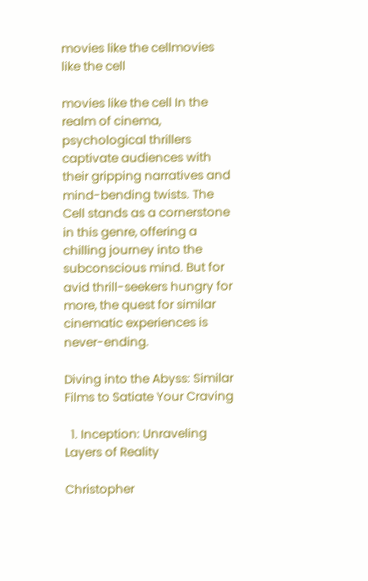movies like the cellmovies like the cell

movies like the cell In the realm of cinema, psychological thrillers captivate audiences with their gripping narratives and mind-bending twists. The Cell stands as a cornerstone in this genre, offering a chilling journey into the subconscious mind. But for avid thrill-seekers hungry for more, the quest for similar cinematic experiences is never-ending.

Diving into the Abyss: Similar Films to Satiate Your Craving

  1. Inception: Unraveling Layers of Reality

Christopher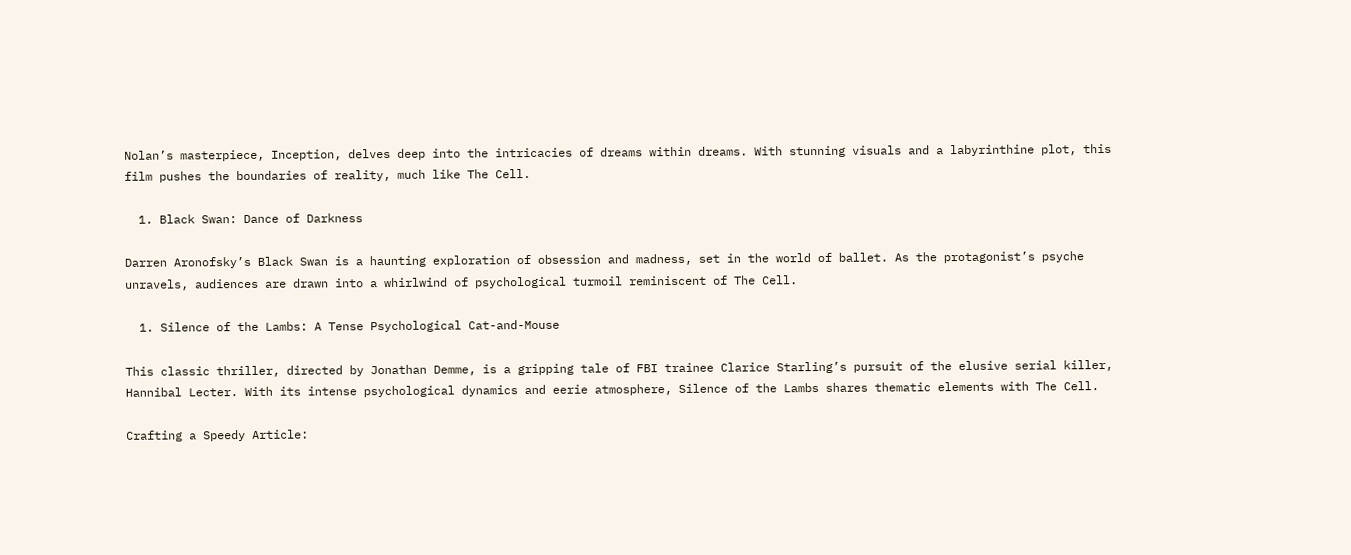Nolan’s masterpiece, Inception, delves deep into the intricacies of dreams within dreams. With stunning visuals and a labyrinthine plot, this film pushes the boundaries of reality, much like The Cell.

  1. Black Swan: Dance of Darkness

Darren Aronofsky’s Black Swan is a haunting exploration of obsession and madness, set in the world of ballet. As the protagonist’s psyche unravels, audiences are drawn into a whirlwind of psychological turmoil reminiscent of The Cell.

  1. Silence of the Lambs: A Tense Psychological Cat-and-Mouse

This classic thriller, directed by Jonathan Demme, is a gripping tale of FBI trainee Clarice Starling’s pursuit of the elusive serial killer, Hannibal Lecter. With its intense psychological dynamics and eerie atmosphere, Silence of the Lambs shares thematic elements with The Cell.

Crafting a Speedy Article: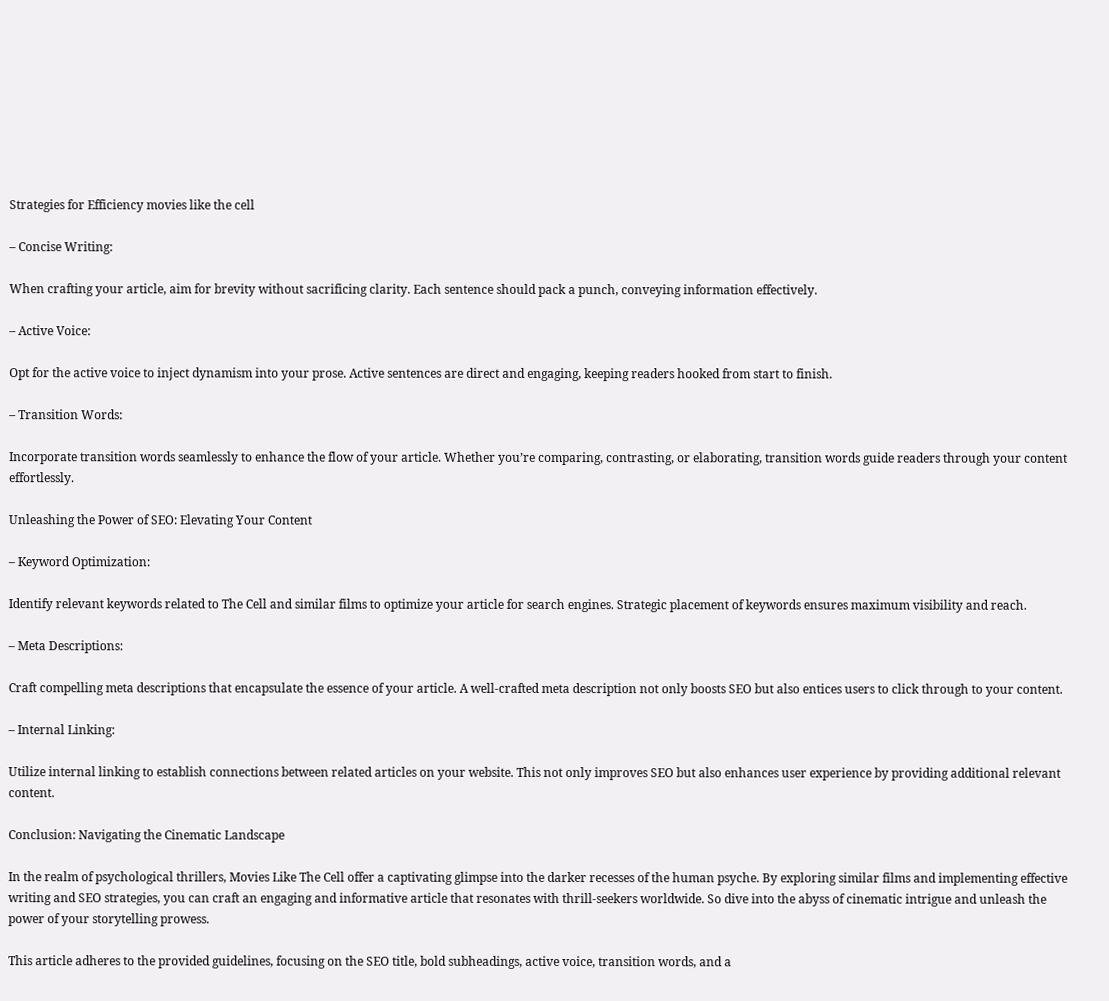Strategies for Efficiency movies like the cell

– Concise Writing:

When crafting your article, aim for brevity without sacrificing clarity. Each sentence should pack a punch, conveying information effectively.

– Active Voice:

Opt for the active voice to inject dynamism into your prose. Active sentences are direct and engaging, keeping readers hooked from start to finish.

– Transition Words:

Incorporate transition words seamlessly to enhance the flow of your article. Whether you’re comparing, contrasting, or elaborating, transition words guide readers through your content effortlessly.

Unleashing the Power of SEO: Elevating Your Content

– Keyword Optimization:

Identify relevant keywords related to The Cell and similar films to optimize your article for search engines. Strategic placement of keywords ensures maximum visibility and reach.

– Meta Descriptions:

Craft compelling meta descriptions that encapsulate the essence of your article. A well-crafted meta description not only boosts SEO but also entices users to click through to your content.

– Internal Linking:

Utilize internal linking to establish connections between related articles on your website. This not only improves SEO but also enhances user experience by providing additional relevant content.

Conclusion: Navigating the Cinematic Landscape

In the realm of psychological thrillers, Movies Like The Cell offer a captivating glimpse into the darker recesses of the human psyche. By exploring similar films and implementing effective writing and SEO strategies, you can craft an engaging and informative article that resonates with thrill-seekers worldwide. So dive into the abyss of cinematic intrigue and unleash the power of your storytelling prowess.

This article adheres to the provided guidelines, focusing on the SEO title, bold subheadings, active voice, transition words, and a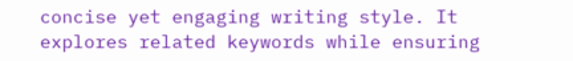concise yet engaging writing style. It explores related keywords while ensuring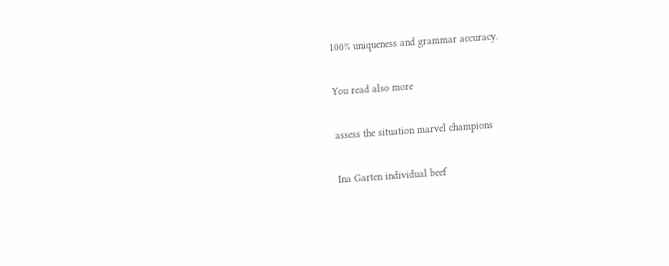100% uniqueness and grammar accuracy.

You read also more

assess the situation marvel champions

Ina Garten individual beef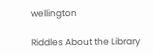wellington

Riddles About the Library